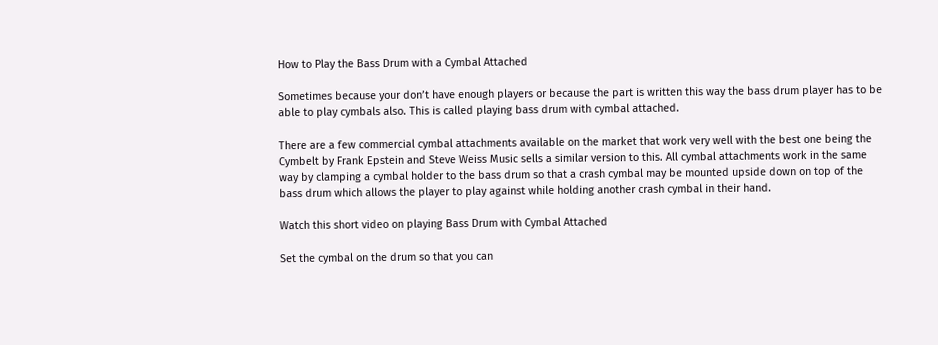How to Play the Bass Drum with a Cymbal Attached

Sometimes because your don’t have enough players or because the part is written this way the bass drum player has to be able to play cymbals also. This is called playing bass drum with cymbal attached.

There are a few commercial cymbal attachments available on the market that work very well with the best one being the Cymbelt by Frank Epstein and Steve Weiss Music sells a similar version to this. All cymbal attachments work in the same way by clamping a cymbal holder to the bass drum so that a crash cymbal may be mounted upside down on top of the bass drum which allows the player to play against while holding another crash cymbal in their hand.

Watch this short video on playing Bass Drum with Cymbal Attached

Set the cymbal on the drum so that you can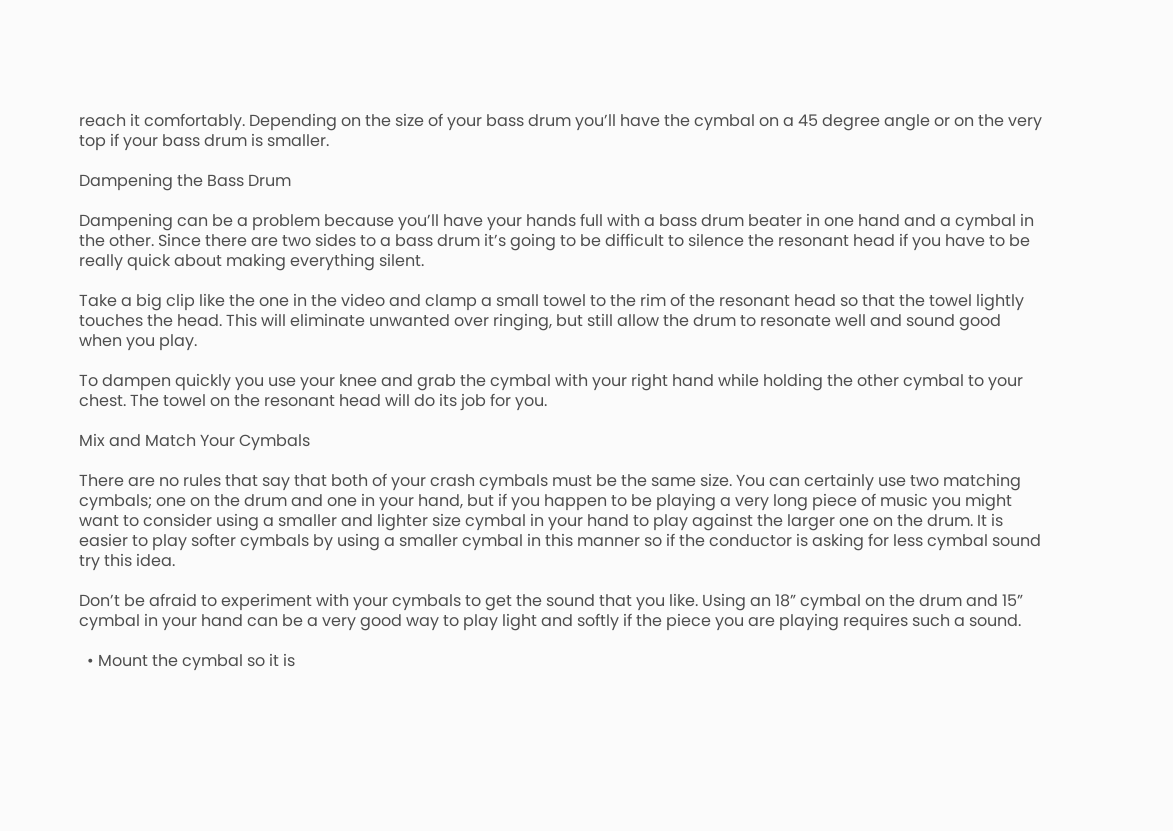reach it comfortably. Depending on the size of your bass drum you’ll have the cymbal on a 45 degree angle or on the very top if your bass drum is smaller.

Dampening the Bass Drum

Dampening can be a problem because you’ll have your hands full with a bass drum beater in one hand and a cymbal in the other. Since there are two sides to a bass drum it’s going to be difficult to silence the resonant head if you have to be really quick about making everything silent.

Take a big clip like the one in the video and clamp a small towel to the rim of the resonant head so that the towel lightly touches the head. This will eliminate unwanted over ringing, but still allow the drum to resonate well and sound good when you play.

To dampen quickly you use your knee and grab the cymbal with your right hand while holding the other cymbal to your chest. The towel on the resonant head will do its job for you.

Mix and Match Your Cymbals

There are no rules that say that both of your crash cymbals must be the same size. You can certainly use two matching cymbals; one on the drum and one in your hand, but if you happen to be playing a very long piece of music you might want to consider using a smaller and lighter size cymbal in your hand to play against the larger one on the drum. It is easier to play softer cymbals by using a smaller cymbal in this manner so if the conductor is asking for less cymbal sound try this idea.

Don’t be afraid to experiment with your cymbals to get the sound that you like. Using an 18” cymbal on the drum and 15” cymbal in your hand can be a very good way to play light and softly if the piece you are playing requires such a sound.

  • Mount the cymbal so it is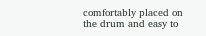comfortably placed on the drum and easy to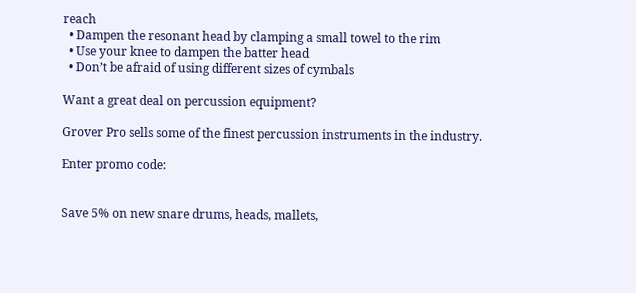reach
  • Dampen the resonant head by clamping a small towel to the rim
  • Use your knee to dampen the batter head
  • Don’t be afraid of using different sizes of cymbals

Want a great deal on percussion equipment?

Grover Pro sells some of the finest percussion instruments in the industry.

Enter promo code:


Save 5% on new snare drums, heads, mallets,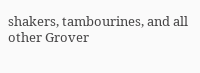shakers, tambourines, and all other Grover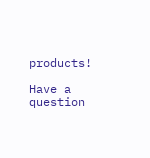products!

Have a question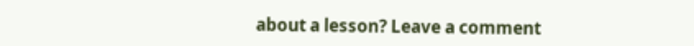about a lesson? Leave a comment